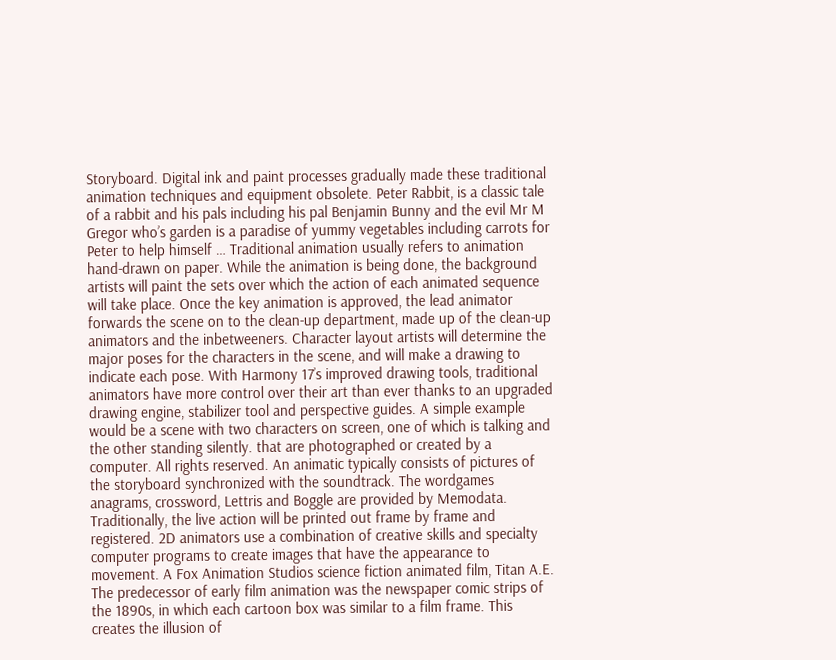Storyboard. Digital ink and paint processes gradually made these traditional animation techniques and equipment obsolete. Peter Rabbit, is a classic tale of a rabbit and his pals including his pal Benjamin Bunny and the evil Mr M Gregor who’s garden is a paradise of yummy vegetables including carrots for Peter to help himself … Traditional animation usually refers to animation hand-drawn on paper. While the animation is being done, the background artists will paint the sets over which the action of each animated sequence will take place. Once the key animation is approved, the lead animator forwards the scene on to the clean-up department, made up of the clean-up animators and the inbetweeners. Character layout artists will determine the major poses for the characters in the scene, and will make a drawing to indicate each pose. With Harmony 17’s improved drawing tools, traditional animators have more control over their art than ever thanks to an upgraded drawing engine, stabilizer tool and perspective guides. A simple example would be a scene with two characters on screen, one of which is talking and the other standing silently. that are photographed or created by a computer. All rights reserved. An animatic typically consists of pictures of the storyboard synchronized with the soundtrack. The wordgames anagrams, crossword, Lettris and Boggle are provided by Memodata. Traditionally, the live action will be printed out frame by frame and registered. 2D animators use a combination of creative skills and specialty computer programs to create images that have the appearance to movement. A Fox Animation Studios science fiction animated film, Titan A.E. The predecessor of early film animation was the newspaper comic strips of the 1890s, in which each cartoon box was similar to a film frame. This creates the illusion of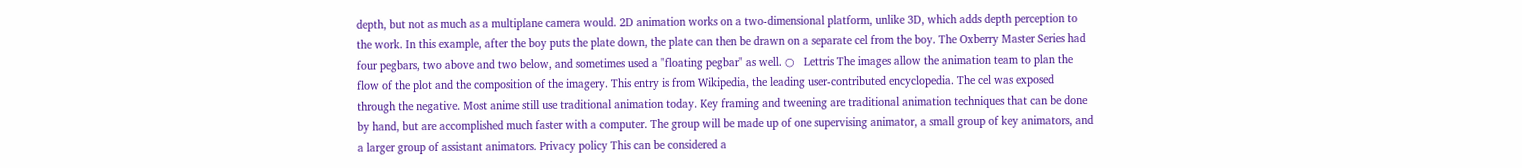depth, but not as much as a multiplane camera would. 2D animation works on a two-dimensional platform, unlike 3D, which adds depth perception to the work. In this example, after the boy puts the plate down, the plate can then be drawn on a separate cel from the boy. The Oxberry Master Series had four pegbars, two above and two below, and sometimes used a "floating pegbar" as well. ○   Lettris The images allow the animation team to plan the flow of the plot and the composition of the imagery. This entry is from Wikipedia, the leading user-contributed encyclopedia. The cel was exposed through the negative. Most anime still use traditional animation today. Key framing and tweening are traditional animation techniques that can be done by hand, but are accomplished much faster with a computer. The group will be made up of one supervising animator, a small group of key animators, and a larger group of assistant animators. Privacy policy This can be considered a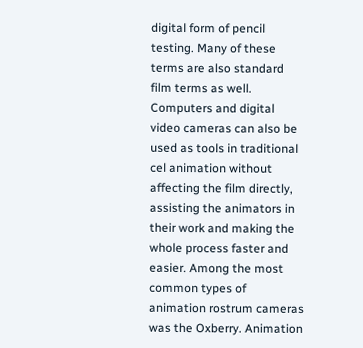digital form of pencil testing. Many of these terms are also standard film terms as well. Computers and digital video cameras can also be used as tools in traditional cel animation without affecting the film directly, assisting the animators in their work and making the whole process faster and easier. Among the most common types of animation rostrum cameras was the Oxberry. Animation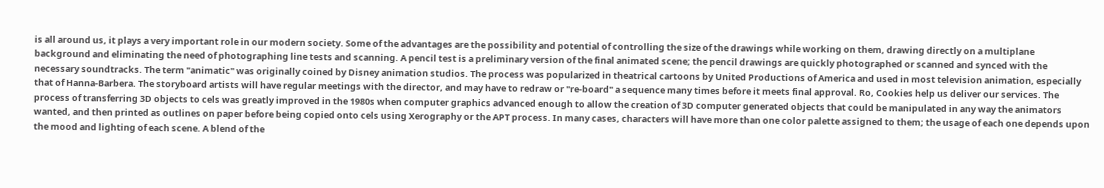is all around us, it plays a very important role in our modern society. Some of the advantages are the possibility and potential of controlling the size of the drawings while working on them, drawing directly on a multiplane background and eliminating the need of photographing line tests and scanning. A pencil test is a preliminary version of the final animated scene; the pencil drawings are quickly photographed or scanned and synced with the necessary soundtracks. The term "animatic" was originally coined by Disney animation studios. The process was popularized in theatrical cartoons by United Productions of America and used in most television animation, especially that of Hanna-Barbera. The storyboard artists will have regular meetings with the director, and may have to redraw or "re-board" a sequence many times before it meets final approval. Ro, Cookies help us deliver our services. The process of transferring 3D objects to cels was greatly improved in the 1980s when computer graphics advanced enough to allow the creation of 3D computer generated objects that could be manipulated in any way the animators wanted, and then printed as outlines on paper before being copied onto cels using Xerography or the APT process. In many cases, characters will have more than one color palette assigned to them; the usage of each one depends upon the mood and lighting of each scene. A blend of the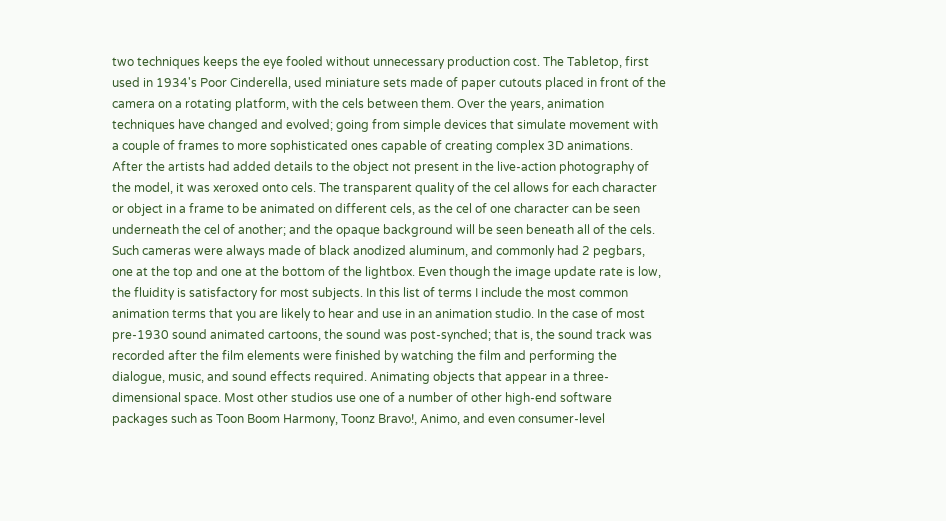two techniques keeps the eye fooled without unnecessary production cost. The Tabletop, first used in 1934's Poor Cinderella, used miniature sets made of paper cutouts placed in front of the camera on a rotating platform, with the cels between them. Over the years, animation techniques have changed and evolved; going from simple devices that simulate movement with a couple of frames to more sophisticated ones capable of creating complex 3D animations. After the artists had added details to the object not present in the live-action photography of the model, it was xeroxed onto cels. The transparent quality of the cel allows for each character or object in a frame to be animated on different cels, as the cel of one character can be seen underneath the cel of another; and the opaque background will be seen beneath all of the cels. Such cameras were always made of black anodized aluminum, and commonly had 2 pegbars, one at the top and one at the bottom of the lightbox. Even though the image update rate is low, the fluidity is satisfactory for most subjects. In this list of terms I include the most common animation terms that you are likely to hear and use in an animation studio. In the case of most pre-1930 sound animated cartoons, the sound was post-synched; that is, the sound track was recorded after the film elements were finished by watching the film and performing the dialogue, music, and sound effects required. Animating objects that appear in a three-dimensional space. Most other studios use one of a number of other high-end software packages such as Toon Boom Harmony, Toonz Bravo!, Animo, and even consumer-level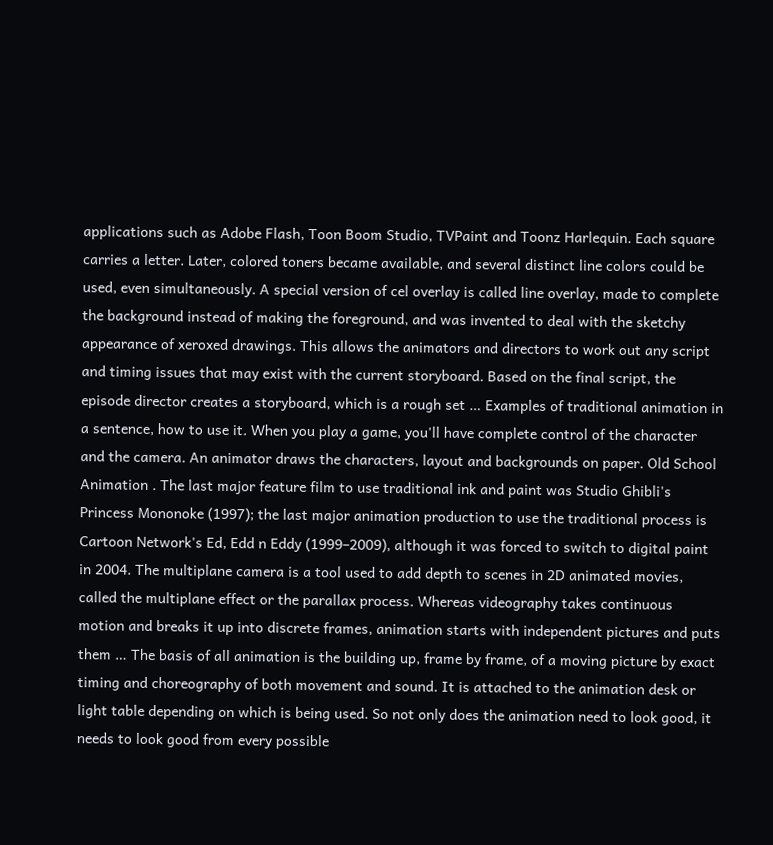applications such as Adobe Flash, Toon Boom Studio, TVPaint and Toonz Harlequin. Each square carries a letter. Later, colored toners became available, and several distinct line colors could be used, even simultaneously. A special version of cel overlay is called line overlay, made to complete the background instead of making the foreground, and was invented to deal with the sketchy appearance of xeroxed drawings. This allows the animators and directors to work out any script and timing issues that may exist with the current storyboard. Based on the final script, the episode director creates a storyboard, which is a rough set … Examples of traditional animation in a sentence, how to use it. When you play a game, you'll have complete control of the character and the camera. An animator draws the characters, layout and backgrounds on paper. Old School Animation . The last major feature film to use traditional ink and paint was Studio Ghibli's Princess Mononoke (1997); the last major animation production to use the traditional process is Cartoon Network's Ed, Edd n Eddy (1999–2009), although it was forced to switch to digital paint in 2004. The multiplane camera is a tool used to add depth to scenes in 2D animated movies, called the multiplane effect or the parallax process. Whereas videography takes continuous motion and breaks it up into discrete frames, animation starts with independent pictures and puts them … The basis of all animation is the building up, frame by frame, of a moving picture by exact timing and choreography of both movement and sound. It is attached to the animation desk or light table depending on which is being used. So not only does the animation need to look good, it needs to look good from every possible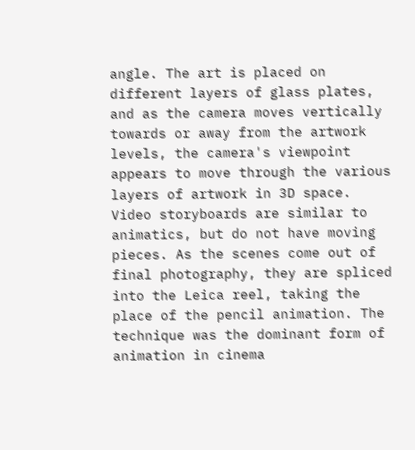angle. The art is placed on different layers of glass plates, and as the camera moves vertically towards or away from the artwork levels, the camera's viewpoint appears to move through the various layers of artwork in 3D space. Video storyboards are similar to animatics, but do not have moving pieces. As the scenes come out of final photography, they are spliced into the Leica reel, taking the place of the pencil animation. The technique was the dominant form of animation in cinema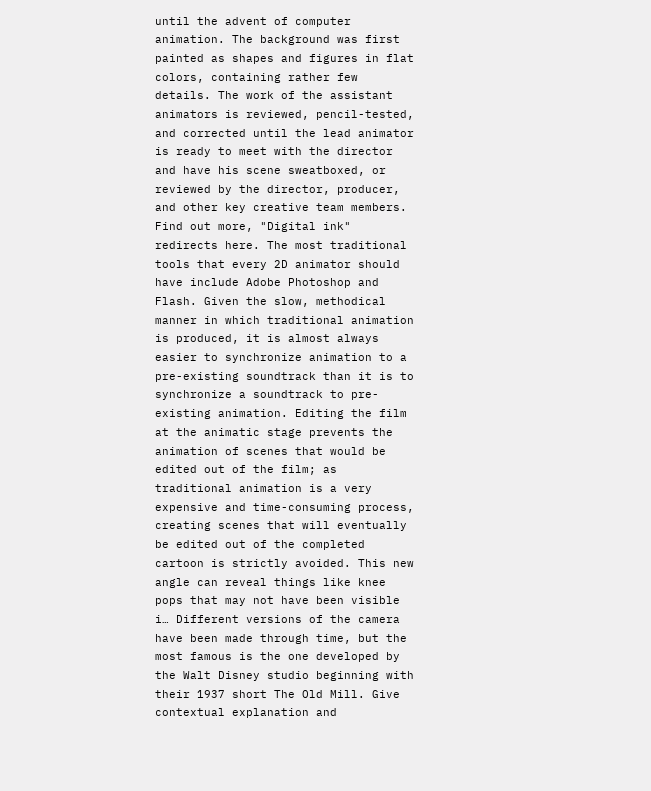until the advent of computer animation. The background was first painted as shapes and figures in flat colors, containing rather few details. The work of the assistant animators is reviewed, pencil-tested, and corrected until the lead animator is ready to meet with the director and have his scene sweatboxed, or reviewed by the director, producer, and other key creative team members. Find out more, "Digital ink" redirects here. The most traditional tools that every 2D animator should have include Adobe Photoshop and Flash. Given the slow, methodical manner in which traditional animation is produced, it is almost always easier to synchronize animation to a pre-existing soundtrack than it is to synchronize a soundtrack to pre-existing animation. Editing the film at the animatic stage prevents the animation of scenes that would be edited out of the film; as traditional animation is a very expensive and time-consuming process, creating scenes that will eventually be edited out of the completed cartoon is strictly avoided. This new angle can reveal things like knee pops that may not have been visible i… Different versions of the camera have been made through time, but the most famous is the one developed by the Walt Disney studio beginning with their 1937 short The Old Mill. Give contextual explanation and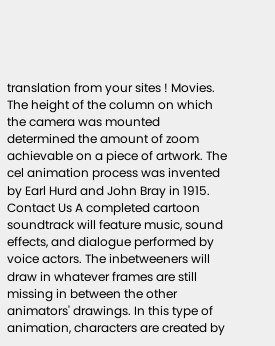translation from your sites ! Movies. The height of the column on which the camera was mounted determined the amount of zoom achievable on a piece of artwork. The cel animation process was invented by Earl Hurd and John Bray in 1915. Contact Us A completed cartoon soundtrack will feature music, sound effects, and dialogue performed by voice actors. The inbetweeners will draw in whatever frames are still missing in between the other animators' drawings. In this type of animation, characters are created by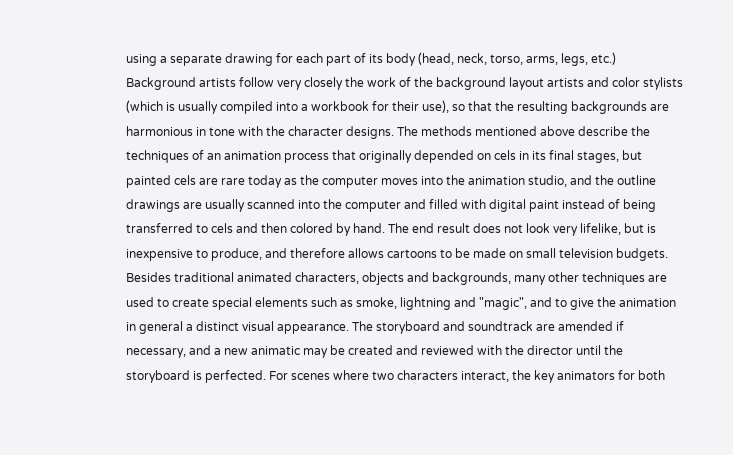using a separate drawing for each part of its body (head, neck, torso, arms, legs, etc.) Background artists follow very closely the work of the background layout artists and color stylists (which is usually compiled into a workbook for their use), so that the resulting backgrounds are harmonious in tone with the character designs. The methods mentioned above describe the techniques of an animation process that originally depended on cels in its final stages, but painted cels are rare today as the computer moves into the animation studio, and the outline drawings are usually scanned into the computer and filled with digital paint instead of being transferred to cels and then colored by hand. The end result does not look very lifelike, but is inexpensive to produce, and therefore allows cartoons to be made on small television budgets. Besides traditional animated characters, objects and backgrounds, many other techniques are used to create special elements such as smoke, lightning and "magic", and to give the animation in general a distinct visual appearance. The storyboard and soundtrack are amended if necessary, and a new animatic may be created and reviewed with the director until the storyboard is perfected. For scenes where two characters interact, the key animators for both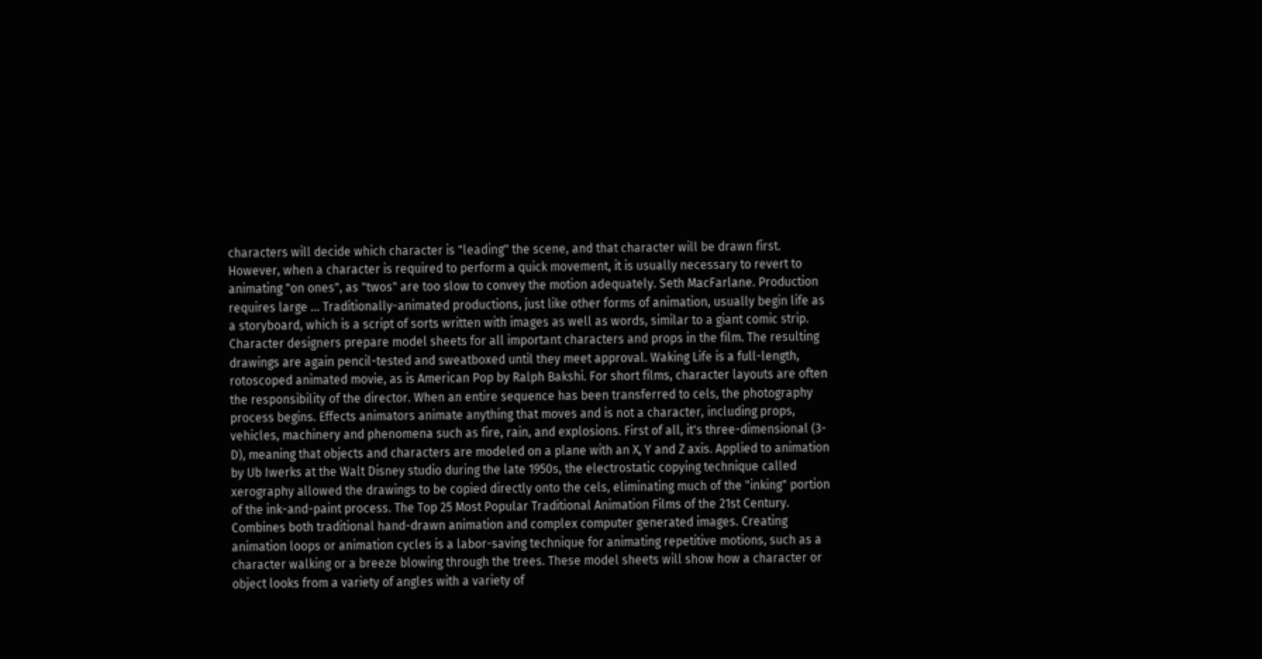characters will decide which character is "leading" the scene, and that character will be drawn first. However, when a character is required to perform a quick movement, it is usually necessary to revert to animating "on ones", as "twos" are too slow to convey the motion adequately. Seth MacFarlane. Production requires large … Traditionally-animated productions, just like other forms of animation, usually begin life as a storyboard, which is a script of sorts written with images as well as words, similar to a giant comic strip. Character designers prepare model sheets for all important characters and props in the film. The resulting drawings are again pencil-tested and sweatboxed until they meet approval. Waking Life is a full-length, rotoscoped animated movie, as is American Pop by Ralph Bakshi. For short films, character layouts are often the responsibility of the director. When an entire sequence has been transferred to cels, the photography process begins. Effects animators animate anything that moves and is not a character, including props, vehicles, machinery and phenomena such as fire, rain, and explosions. First of all, it's three-dimensional (3-D), meaning that objects and characters are modeled on a plane with an X, Y and Z axis. Applied to animation by Ub Iwerks at the Walt Disney studio during the late 1950s, the electrostatic copying technique called xerography allowed the drawings to be copied directly onto the cels, eliminating much of the "inking" portion of the ink-and-paint process. The Top 25 Most Popular Traditional Animation Films of the 21st Century. Combines both traditional hand-drawn animation and complex computer generated images. Creating animation loops or animation cycles is a labor-saving technique for animating repetitive motions, such as a character walking or a breeze blowing through the trees. These model sheets will show how a character or object looks from a variety of angles with a variety of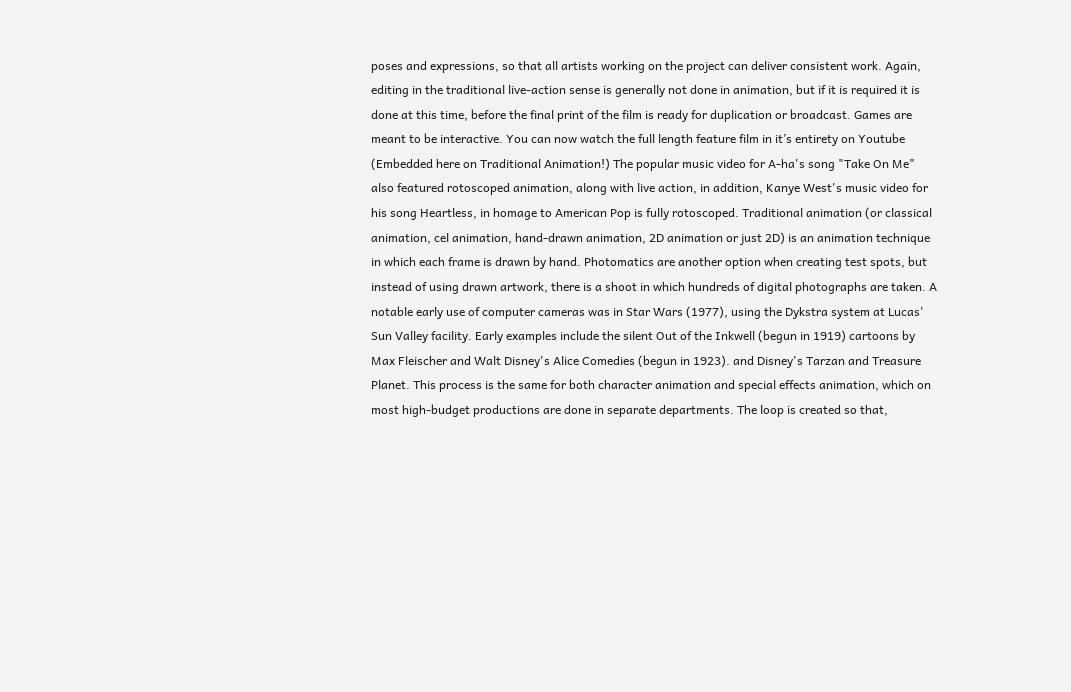poses and expressions, so that all artists working on the project can deliver consistent work. Again, editing in the traditional live-action sense is generally not done in animation, but if it is required it is done at this time, before the final print of the film is ready for duplication or broadcast. Games are meant to be interactive. You can now watch the full length feature film in it’s entirety on Youtube (Embedded here on Traditional Animation!) The popular music video for A-ha's song "Take On Me" also featured rotoscoped animation, along with live action, in addition, Kanye West's music video for his song Heartless, in homage to American Pop is fully rotoscoped. Traditional animation (or classical animation, cel animation, hand-drawn animation, 2D animation or just 2D) is an animation technique in which each frame is drawn by hand. Photomatics are another option when creating test spots, but instead of using drawn artwork, there is a shoot in which hundreds of digital photographs are taken. A notable early use of computer cameras was in Star Wars (1977), using the Dykstra system at Lucas' Sun Valley facility. Early examples include the silent Out of the Inkwell (begun in 1919) cartoons by Max Fleischer and Walt Disney's Alice Comedies (begun in 1923). and Disney's Tarzan and Treasure Planet. This process is the same for both character animation and special effects animation, which on most high-budget productions are done in separate departments. The loop is created so that,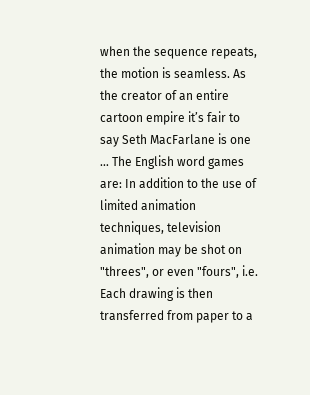when the sequence repeats, the motion is seamless. As the creator of an entire cartoon empire it’s fair to say Seth MacFarlane is one … The English word games are: In addition to the use of limited animation techniques, television animation may be shot on "threes", or even "fours", i.e. Each drawing is then transferred from paper to a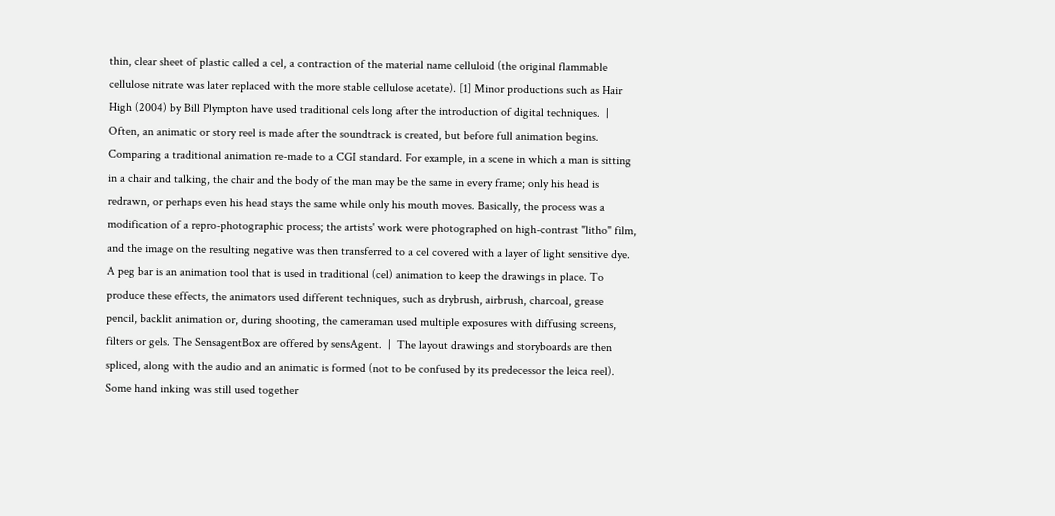thin, clear sheet of plastic called a cel, a contraction of the material name celluloid (the original flammable cellulose nitrate was later replaced with the more stable cellulose acetate). [1] Minor productions such as Hair High (2004) by Bill Plympton have used traditional cels long after the introduction of digital techniques.  |  Often, an animatic or story reel is made after the soundtrack is created, but before full animation begins. Comparing a traditional animation re-made to a CGI standard. For example, in a scene in which a man is sitting in a chair and talking, the chair and the body of the man may be the same in every frame; only his head is redrawn, or perhaps even his head stays the same while only his mouth moves. Basically, the process was a modification of a repro-photographic process; the artists' work were photographed on high-contrast "litho" film, and the image on the resulting negative was then transferred to a cel covered with a layer of light sensitive dye. A peg bar is an animation tool that is used in traditional (cel) animation to keep the drawings in place. To produce these effects, the animators used different techniques, such as drybrush, airbrush, charcoal, grease pencil, backlit animation or, during shooting, the cameraman used multiple exposures with diffusing screens, filters or gels. The SensagentBox are offered by sensAgent.  |  The layout drawings and storyboards are then spliced, along with the audio and an animatic is formed (not to be confused by its predecessor the leica reel). Some hand inking was still used together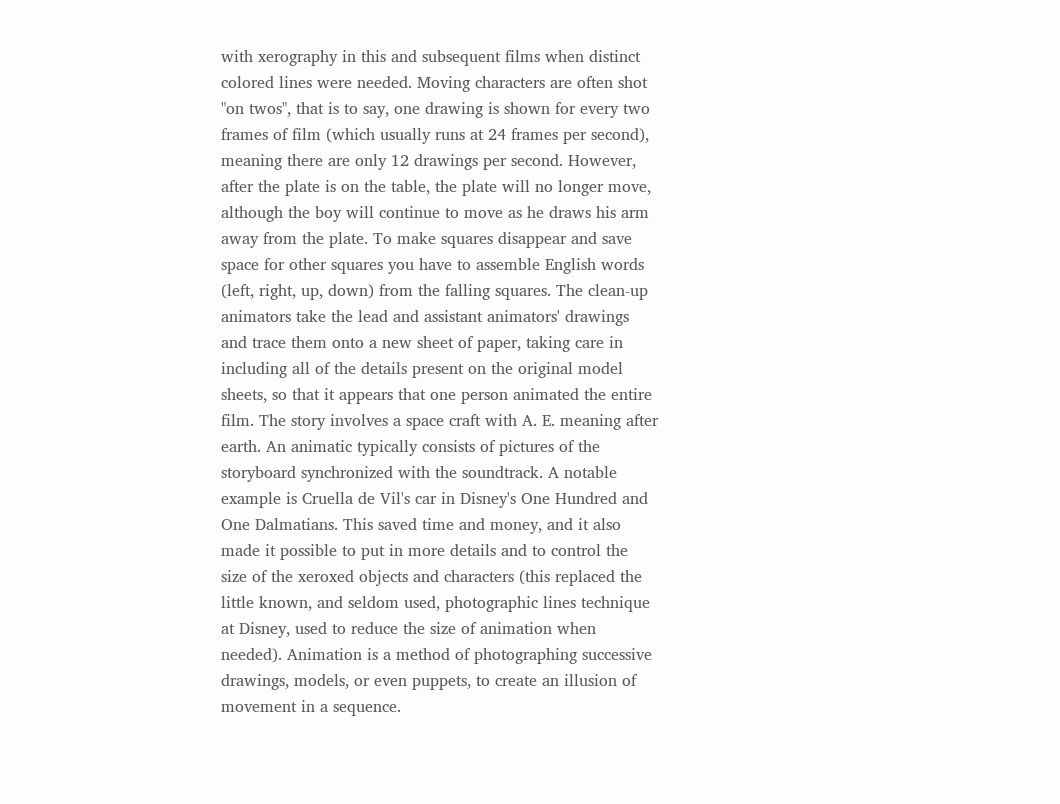with xerography in this and subsequent films when distinct colored lines were needed. Moving characters are often shot "on twos", that is to say, one drawing is shown for every two frames of film (which usually runs at 24 frames per second), meaning there are only 12 drawings per second. However, after the plate is on the table, the plate will no longer move, although the boy will continue to move as he draws his arm away from the plate. To make squares disappear and save space for other squares you have to assemble English words (left, right, up, down) from the falling squares. The clean-up animators take the lead and assistant animators' drawings and trace them onto a new sheet of paper, taking care in including all of the details present on the original model sheets, so that it appears that one person animated the entire film. The story involves a space craft with A. E. meaning after earth. An animatic typically consists of pictures of the storyboard synchronized with the soundtrack. A notable example is Cruella de Vil's car in Disney's One Hundred and One Dalmatians. This saved time and money, and it also made it possible to put in more details and to control the size of the xeroxed objects and characters (this replaced the little known, and seldom used, photographic lines technique at Disney, used to reduce the size of animation when needed). Animation is a method of photographing successive drawings, models, or even puppets, to create an illusion of movement in a sequence.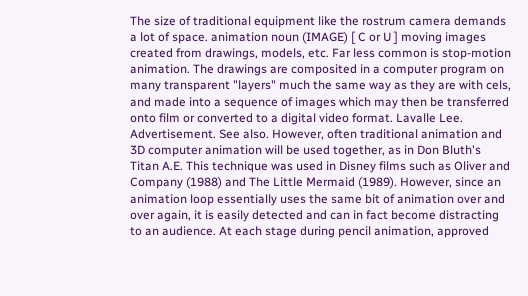The size of traditional equipment like the rostrum camera demands a lot of space. animation noun (IMAGE) [ C or U ] moving images created from drawings, models, etc. Far less common is stop-motion animation. The drawings are composited in a computer program on many transparent "layers" much the same way as they are with cels, and made into a sequence of images which may then be transferred onto film or converted to a digital video format. Lavalle Lee. Advertisement. See also. However, often traditional animation and 3D computer animation will be used together, as in Don Bluth's Titan A.E. This technique was used in Disney films such as Oliver and Company (1988) and The Little Mermaid (1989). However, since an animation loop essentially uses the same bit of animation over and over again, it is easily detected and can in fact become distracting to an audience. At each stage during pencil animation, approved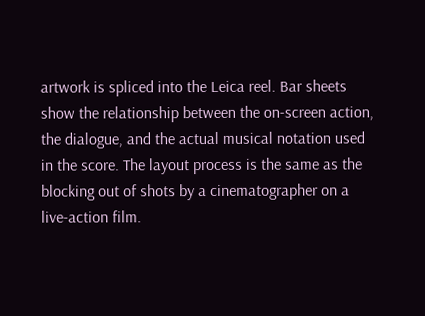artwork is spliced into the Leica reel. Bar sheets show the relationship between the on-screen action, the dialogue, and the actual musical notation used in the score. The layout process is the same as the blocking out of shots by a cinematographer on a live-action film.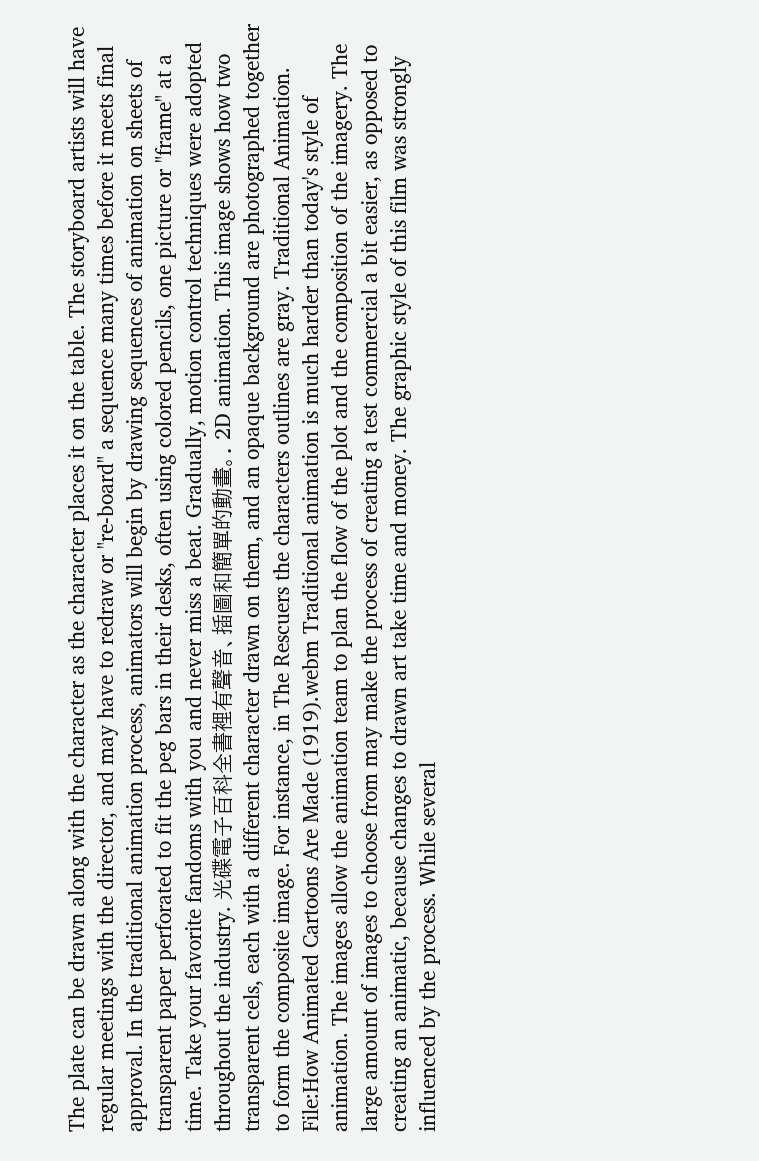The plate can be drawn along with the character as the character places it on the table. The storyboard artists will have regular meetings with the director, and may have to redraw or "re-board" a sequence many times before it meets final approval. In the traditional animation process, animators will begin by drawing sequences of animation on sheets of transparent paper perforated to fit the peg bars in their desks, often using colored pencils, one picture or "frame" at a time. Take your favorite fandoms with you and never miss a beat. Gradually, motion control techniques were adopted throughout the industry. 光碟電子百科全書裡有聲音、插圖和簡單的動畫。. 2D animation. This image shows how two transparent cels, each with a different character drawn on them, and an opaque background are photographed together to form the composite image. For instance, in The Rescuers the characters outlines are gray. Traditional Animation. File:How Animated Cartoons Are Made (1919).webm Traditional animation is much harder than today's style of animation. The images allow the animation team to plan the flow of the plot and the composition of the imagery. The large amount of images to choose from may make the process of creating a test commercial a bit easier, as opposed to creating an animatic, because changes to drawn art take time and money. The graphic style of this film was strongly influenced by the process. While several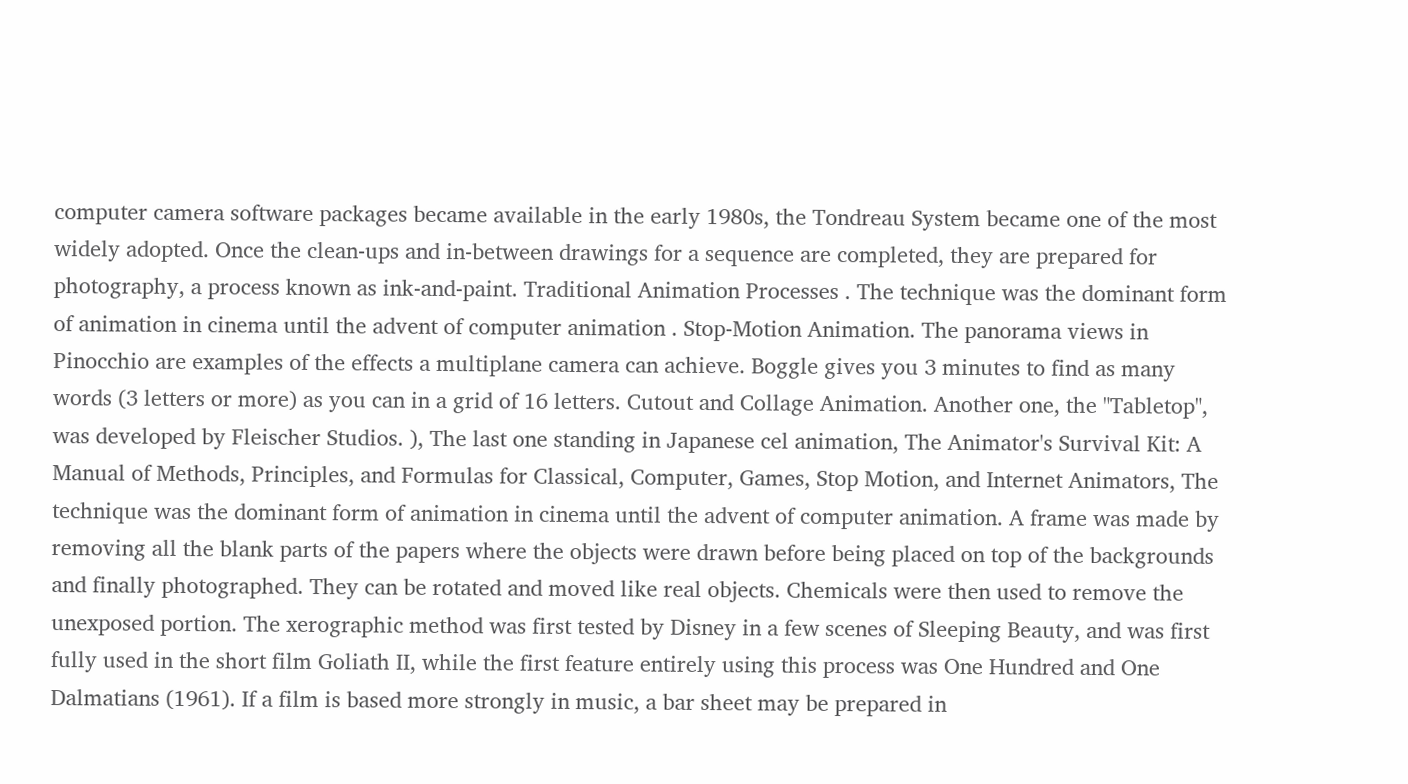computer camera software packages became available in the early 1980s, the Tondreau System became one of the most widely adopted. Once the clean-ups and in-between drawings for a sequence are completed, they are prepared for photography, a process known as ink-and-paint. Traditional Animation Processes . The technique was the dominant form of animation in cinema until the advent of computer animation . Stop-Motion Animation. The panorama views in Pinocchio are examples of the effects a multiplane camera can achieve. Boggle gives you 3 minutes to find as many words (3 letters or more) as you can in a grid of 16 letters. Cutout and Collage Animation. Another one, the "Tabletop", was developed by Fleischer Studios. ), The last one standing in Japanese cel animation, The Animator's Survival Kit: A Manual of Methods, Principles, and Formulas for Classical, Computer, Games, Stop Motion, and Internet Animators, The technique was the dominant form of animation in cinema until the advent of computer animation. A frame was made by removing all the blank parts of the papers where the objects were drawn before being placed on top of the backgrounds and finally photographed. They can be rotated and moved like real objects. Chemicals were then used to remove the unexposed portion. The xerographic method was first tested by Disney in a few scenes of Sleeping Beauty, and was first fully used in the short film Goliath II, while the first feature entirely using this process was One Hundred and One Dalmatians (1961). If a film is based more strongly in music, a bar sheet may be prepared in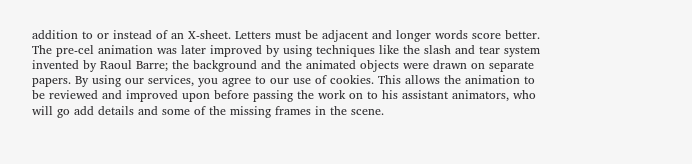addition to or instead of an X-sheet. Letters must be adjacent and longer words score better. The pre-cel animation was later improved by using techniques like the slash and tear system invented by Raoul Barre; the background and the animated objects were drawn on separate papers. By using our services, you agree to our use of cookies. This allows the animation to be reviewed and improved upon before passing the work on to his assistant animators, who will go add details and some of the missing frames in the scene.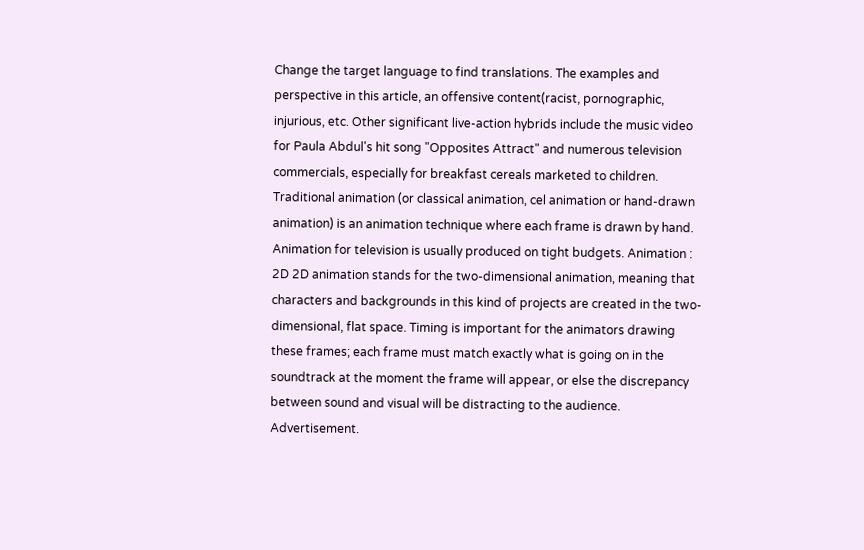Change the target language to find translations. The examples and perspective in this article, an offensive content(racist, pornographic, injurious, etc. Other significant live-action hybrids include the music video for Paula Abdul's hit song "Opposites Attract" and numerous television commercials, especially for breakfast cereals marketed to children. Traditional animation (or classical animation, cel animation or hand-drawn animation) is an animation technique where each frame is drawn by hand. Animation for television is usually produced on tight budgets. Animation : 2D 2D animation stands for the two-dimensional animation, meaning that characters and backgrounds in this kind of projects are created in the two-dimensional, flat space. Timing is important for the animators drawing these frames; each frame must match exactly what is going on in the soundtrack at the moment the frame will appear, or else the discrepancy between sound and visual will be distracting to the audience. Advertisement.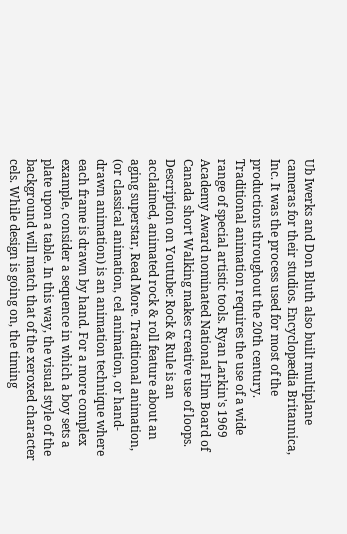Ub Iwerks and Don Bluth also built multiplane cameras for their studios. Encyclopædia Britannica, Inc. It was the process used for most of the productions throughout the 20th century. Traditional animation requires the use of a wide range of special artistic tools. Ryan Larkin's 1969 Academy Award nominated National Film Board of Canada short Walking makes creative use of loops. Description on Youtube: Rock & Rule is an acclaimed, animated rock & roll feature about an aging superstar, Read More. Traditional animation, (or classical animation, cel animation, or hand-drawn animation) is an animation technique where each frame is drawn by hand. For a more complex example, consider a sequence in which a boy sets a plate upon a table. In this way, the visual style of the background will match that of the xeroxed character cels. While design is going on, the timing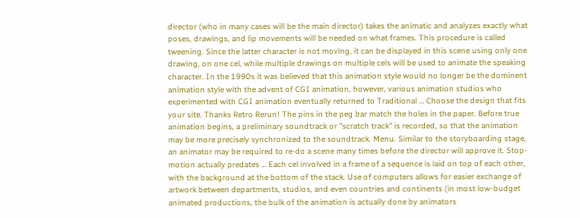director (who in many cases will be the main director) takes the animatic and analyzes exactly what poses, drawings, and lip movements will be needed on what frames. This procedure is called tweening. Since the latter character is not moving, it can be displayed in this scene using only one drawing, on one cel, while multiple drawings on multiple cels will be used to animate the speaking character. In the 1990s it was believed that this animation style would no longer be the dominent animation style with the advent of CGI animation, however, various animation studios who experimented with CGI animation eventually returned to Traditional … Choose the design that fits your site. Thanks Retro Rerun! The pins in the peg bar match the holes in the paper. Before true animation begins, a preliminary soundtrack or "scratch track" is recorded, so that the animation may be more precisely synchronized to the soundtrack. Menu. Similar to the storyboarding stage, an animator may be required to re-do a scene many times before the director will approve it. Stop-motion actually predates … Each cel involved in a frame of a sequence is laid on top of each other, with the background at the bottom of the stack. Use of computers allows for easier exchange of artwork between departments, studios, and even countries and continents (in most low-budget animated productions, the bulk of the animation is actually done by animators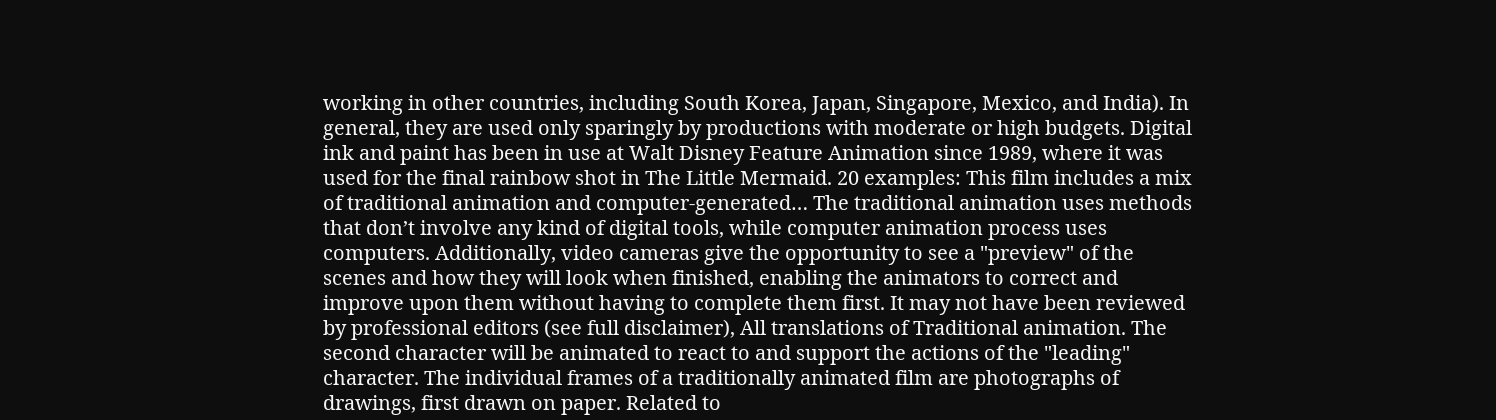working in other countries, including South Korea, Japan, Singapore, Mexico, and India). In general, they are used only sparingly by productions with moderate or high budgets. Digital ink and paint has been in use at Walt Disney Feature Animation since 1989, where it was used for the final rainbow shot in The Little Mermaid. 20 examples: This film includes a mix of traditional animation and computer-generated… The traditional animation uses methods that don’t involve any kind of digital tools, while computer animation process uses computers. Additionally, video cameras give the opportunity to see a "preview" of the scenes and how they will look when finished, enabling the animators to correct and improve upon them without having to complete them first. It may not have been reviewed by professional editors (see full disclaimer), All translations of Traditional animation. The second character will be animated to react to and support the actions of the "leading" character. The individual frames of a traditionally animated film are photographs of drawings, first drawn on paper. Related to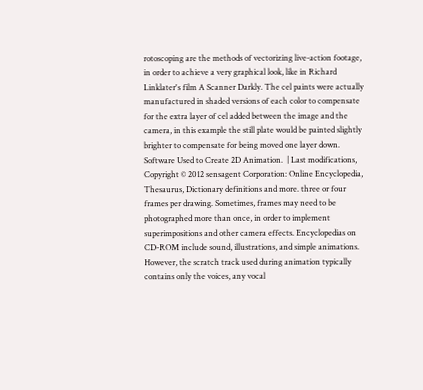rotoscoping are the methods of vectorizing live-action footage, in order to achieve a very graphical look, like in Richard Linklater's film A Scanner Darkly. The cel paints were actually manufactured in shaded versions of each color to compensate for the extra layer of cel added between the image and the camera, in this example the still plate would be painted slightly brighter to compensate for being moved one layer down. Software Used to Create 2D Animation.  | Last modifications, Copyright © 2012 sensagent Corporation: Online Encyclopedia, Thesaurus, Dictionary definitions and more. three or four frames per drawing. Sometimes, frames may need to be photographed more than once, in order to implement superimpositions and other camera effects. Encyclopedias on CD-ROM include sound, illustrations, and simple animations. However, the scratch track used during animation typically contains only the voices, any vocal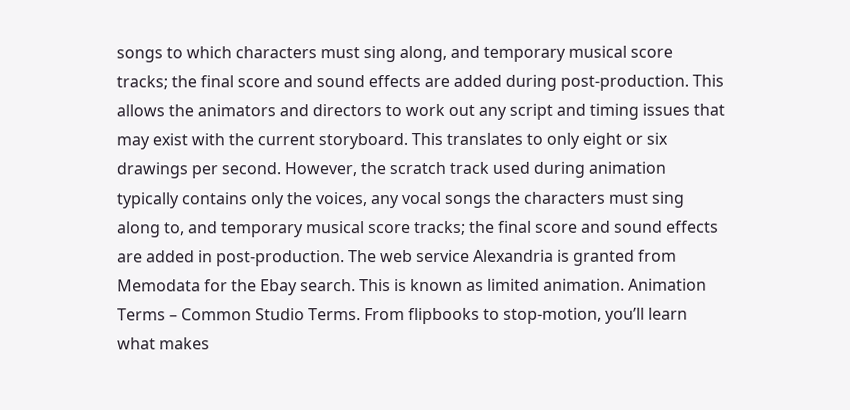songs to which characters must sing along, and temporary musical score tracks; the final score and sound effects are added during post-production. This allows the animators and directors to work out any script and timing issues that may exist with the current storyboard. This translates to only eight or six drawings per second. However, the scratch track used during animation typically contains only the voices, any vocal songs the characters must sing along to, and temporary musical score tracks; the final score and sound effects are added in post-production. The web service Alexandria is granted from Memodata for the Ebay search. This is known as limited animation. Animation Terms – Common Studio Terms. From flipbooks to stop-motion, you’ll learn what makes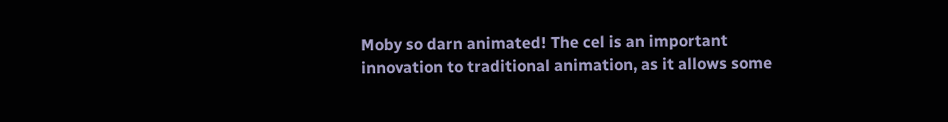Moby so darn animated! The cel is an important innovation to traditional animation, as it allows some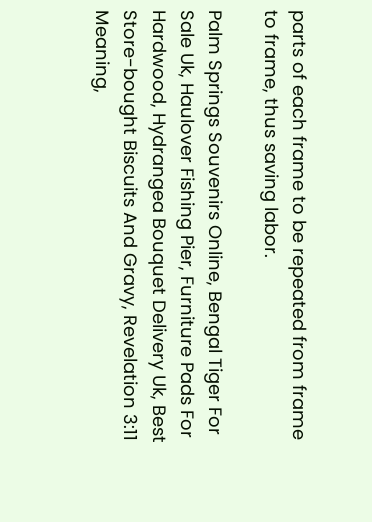parts of each frame to be repeated from frame to frame, thus saving labor.

Palm Springs Souvenirs Online, Bengal Tiger For Sale Uk, Haulover Fishing Pier, Furniture Pads For Hardwood, Hydrangea Bouquet Delivery Uk, Best Store-bought Biscuits And Gravy, Revelation 3:11 Meaning,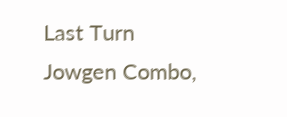Last Turn Jowgen Combo,